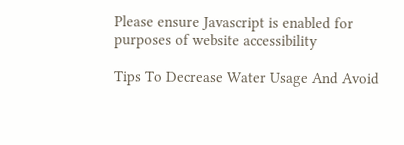Please ensure Javascript is enabled for purposes of website accessibility

Tips To Decrease Water Usage And Avoid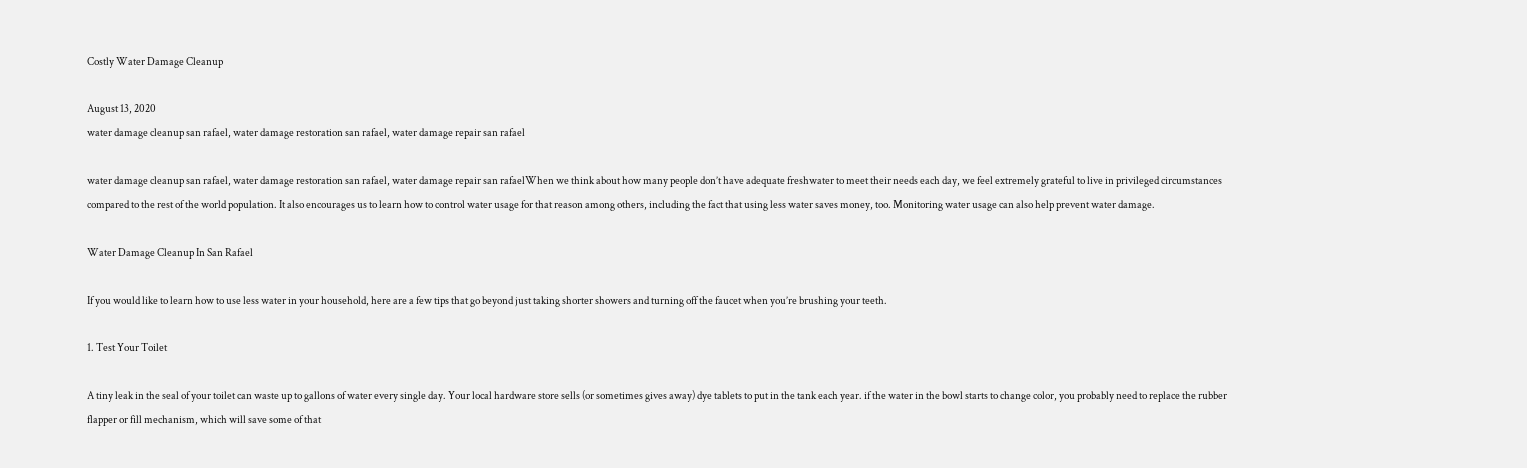Costly Water Damage Cleanup

August 13, 2020
water damage cleanup san rafael, water damage restoration san rafael, water damage repair san rafael

water damage cleanup san rafael, water damage restoration san rafael, water damage repair san rafaelWhen we think about how many people don’t have adequate freshwater to meet their needs each day, we feel extremely grateful to live in privileged circumstances compared to the rest of the world population. It also encourages us to learn how to control water usage for that reason among others, including the fact that using less water saves money, too. Monitoring water usage can also help prevent water damage.

Water Damage Cleanup In San Rafael

If you would like to learn how to use less water in your household, here are a few tips that go beyond just taking shorter showers and turning off the faucet when you’re brushing your teeth.

1. Test Your Toilet

A tiny leak in the seal of your toilet can waste up to gallons of water every single day. Your local hardware store sells (or sometimes gives away) dye tablets to put in the tank each year. if the water in the bowl starts to change color, you probably need to replace the rubber flapper or fill mechanism, which will save some of that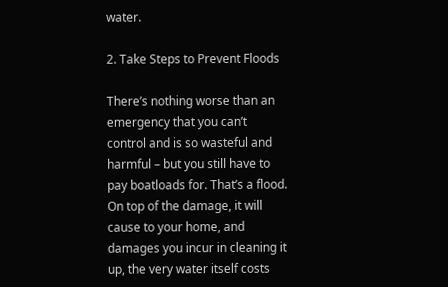water.

2. Take Steps to Prevent Floods

There’s nothing worse than an emergency that you can’t control and is so wasteful and harmful – but you still have to pay boatloads for. That’s a flood. On top of the damage, it will cause to your home, and damages you incur in cleaning it up, the very water itself costs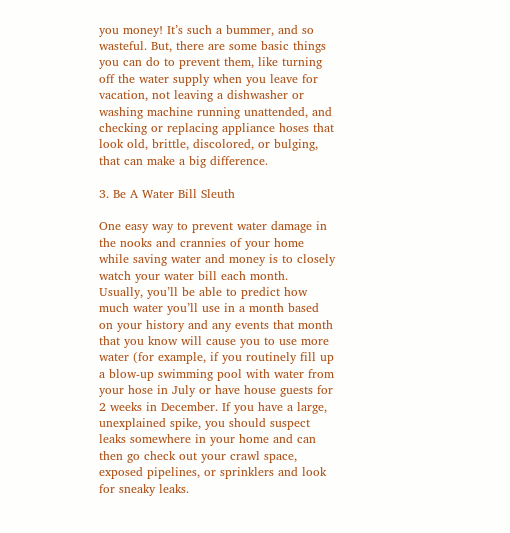you money! It’s such a bummer, and so wasteful. But, there are some basic things you can do to prevent them, like turning off the water supply when you leave for vacation, not leaving a dishwasher or washing machine running unattended, and checking or replacing appliance hoses that look old, brittle, discolored, or bulging, that can make a big difference.

3. Be A Water Bill Sleuth

One easy way to prevent water damage in the nooks and crannies of your home while saving water and money is to closely watch your water bill each month. Usually, you’ll be able to predict how much water you’ll use in a month based on your history and any events that month that you know will cause you to use more water (for example, if you routinely fill up a blow-up swimming pool with water from your hose in July or have house guests for 2 weeks in December. If you have a large, unexplained spike, you should suspect leaks somewhere in your home and can then go check out your crawl space, exposed pipelines, or sprinklers and look for sneaky leaks.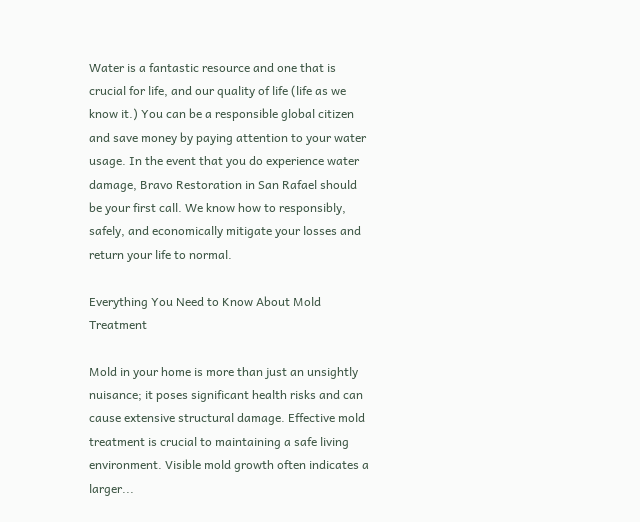Water is a fantastic resource and one that is crucial for life, and our quality of life (life as we know it.) You can be a responsible global citizen and save money by paying attention to your water usage. In the event that you do experience water damage, Bravo Restoration in San Rafael should be your first call. We know how to responsibly, safely, and economically mitigate your losses and return your life to normal.

Everything You Need to Know About Mold Treatment

Mold in your home is more than just an unsightly nuisance; it poses significant health risks and can cause extensive structural damage. Effective mold treatment is crucial to maintaining a safe living environment. Visible mold growth often indicates a larger...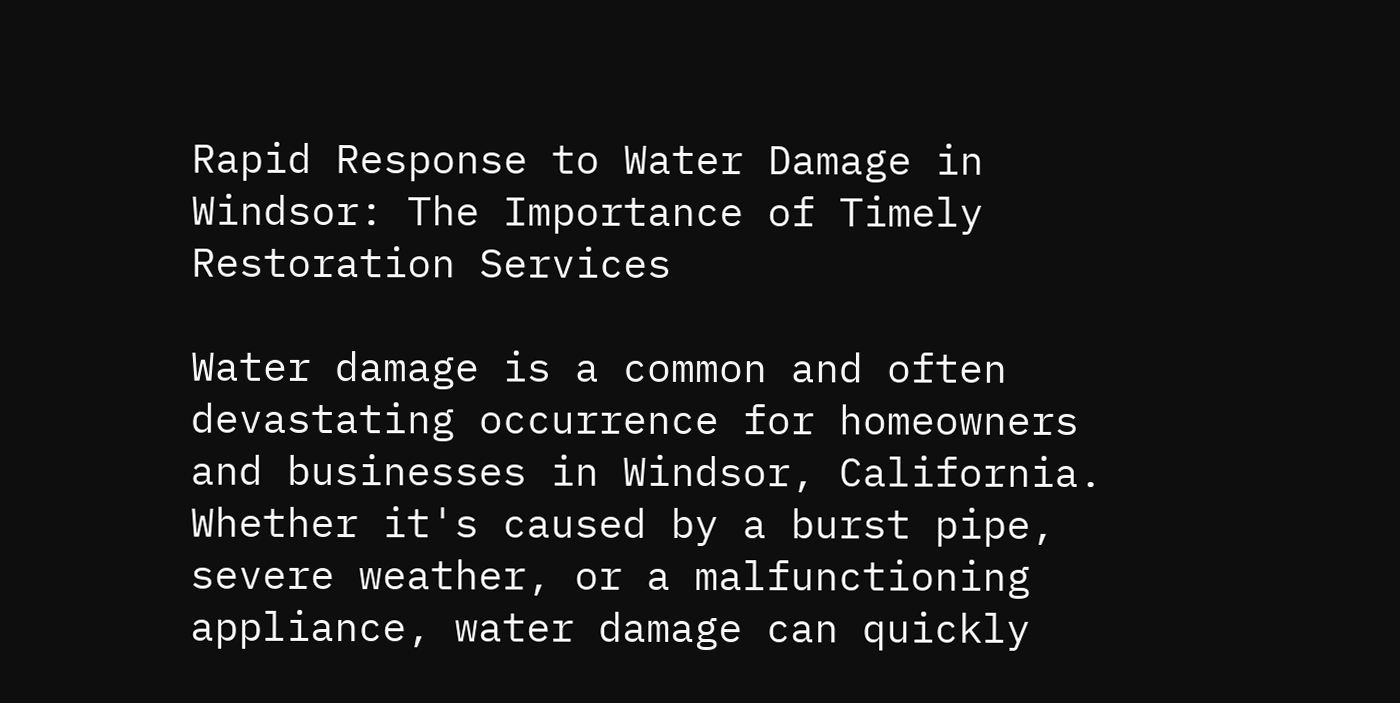Rapid Response to Water Damage in Windsor: The Importance of Timely Restoration Services

Water damage is a common and often devastating occurrence for homeowners and businesses in Windsor, California. Whether it's caused by a burst pipe, severe weather, or a malfunctioning appliance, water damage can quickly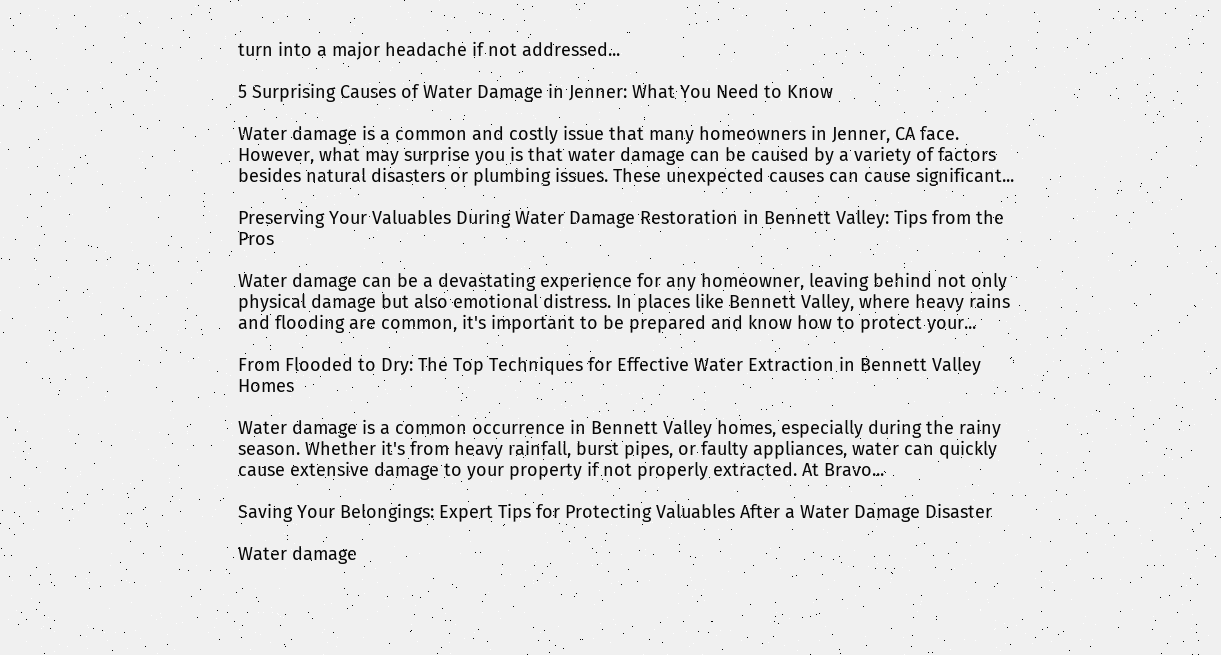turn into a major headache if not addressed...

5 Surprising Causes of Water Damage in Jenner: What You Need to Know

Water damage is a common and costly issue that many homeowners in Jenner, CA face. However, what may surprise you is that water damage can be caused by a variety of factors besides natural disasters or plumbing issues. These unexpected causes can cause significant...

Preserving Your Valuables During Water Damage Restoration in Bennett Valley: Tips from the Pros

Water damage can be a devastating experience for any homeowner, leaving behind not only physical damage but also emotional distress. In places like Bennett Valley, where heavy rains and flooding are common, it's important to be prepared and know how to protect your...

From Flooded to Dry: The Top Techniques for Effective Water Extraction in Bennett Valley Homes

Water damage is a common occurrence in Bennett Valley homes, especially during the rainy season. Whether it's from heavy rainfall, burst pipes, or faulty appliances, water can quickly cause extensive damage to your property if not properly extracted. At Bravo...

Saving Your Belongings: Expert Tips for Protecting Valuables After a Water Damage Disaster

Water damage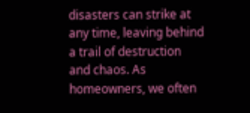disasters can strike at any time, leaving behind a trail of destruction and chaos. As homeowners, we often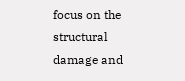focus on the structural damage and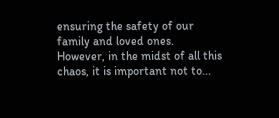ensuring the safety of our family and loved ones. However, in the midst of all this chaos, it is important not to...